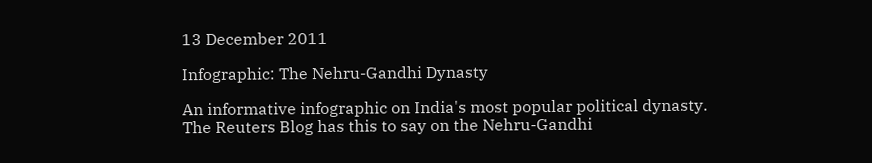13 December 2011

Infographic: The Nehru-Gandhi Dynasty

An informative infographic on India's most popular political dynasty. The Reuters Blog has this to say on the Nehru-Gandhi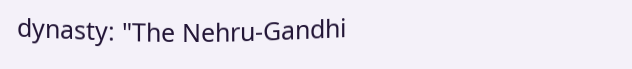dynasty: "The Nehru-Gandhi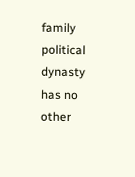family political dynasty has no other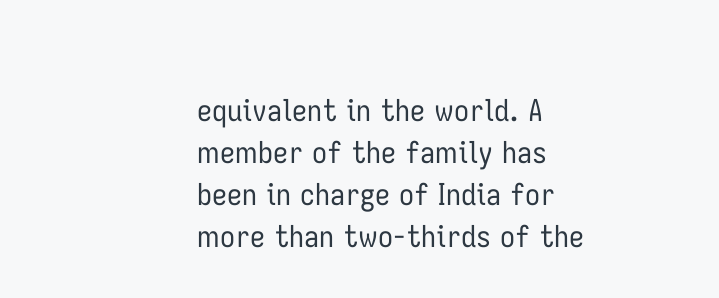equivalent in the world. A member of the family has been in charge of India for more than two-thirds of the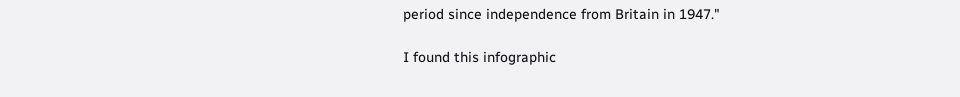period since independence from Britain in 1947."

I found this infographic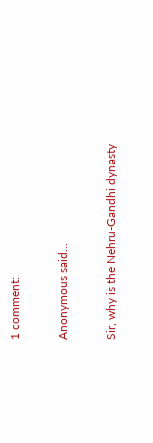1 comment:

Anonymous said...

Sir, why is the Nehru-Gandhi dynasty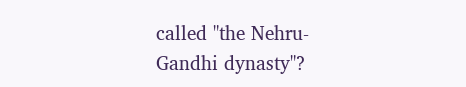called "the Nehru-Gandhi dynasty"?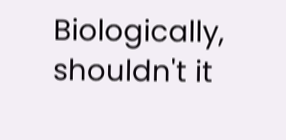Biologically, shouldn't it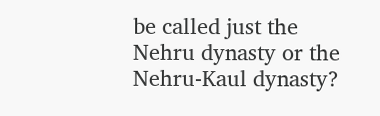be called just the Nehru dynasty or the Nehru-Kaul dynasty?